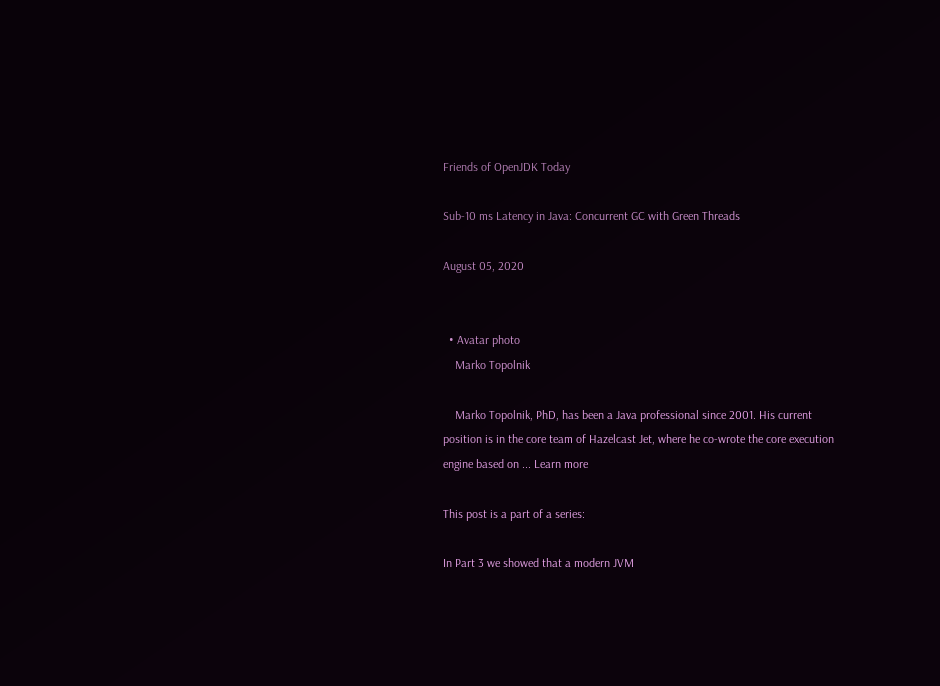Friends of OpenJDK Today

Sub-10 ms Latency in Java: Concurrent GC with Green Threads

August 05, 2020


  • Avatar photo
    Marko Topolnik

    Marko Topolnik, PhD, has been a Java professional since 2001. His current position is in the core team of Hazelcast Jet, where he co-wrote the core execution engine based on ... Learn more

This post is a part of a series:

In Part 3 we showed that a modern JVM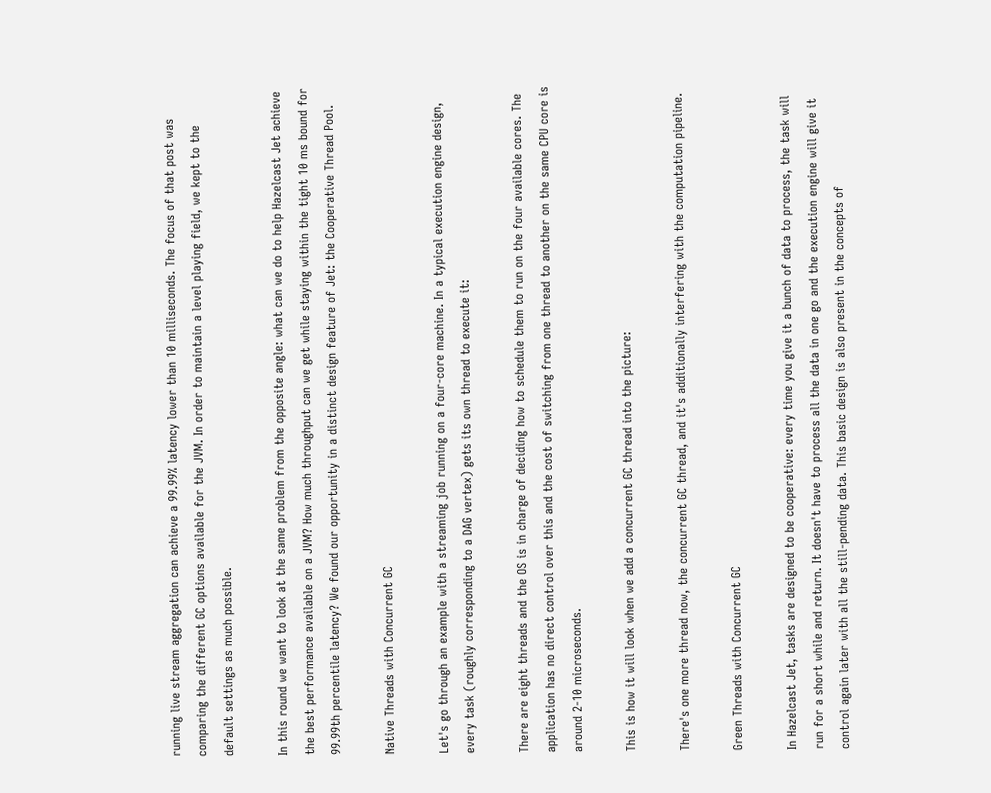running live stream aggregation can achieve a 99.99% latency lower than 10 milliseconds. The focus of that post was comparing the different GC options available for the JVM. In order to maintain a level playing field, we kept to the default settings as much possible.

In this round we want to look at the same problem from the opposite angle: what can we do to help Hazelcast Jet achieve the best performance available on a JVM? How much throughput can we get while staying within the tight 10 ms bound for 99.99th percentile latency? We found our opportunity in a distinct design feature of Jet: the Cooperative Thread Pool.

Native Threads with Concurrent GC

Let's go through an example with a streaming job running on a four-core machine. In a typical execution engine design, every task (roughly corresponding to a DAG vertex) gets its own thread to execute it:

There are eight threads and the OS is in charge of deciding how to schedule them to run on the four available cores. The application has no direct control over this and the cost of switching from one thread to another on the same CPU core is around 2-10 microseconds.

This is how it will look when we add a concurrent GC thread into the picture:

There's one more thread now, the concurrent GC thread, and it's additionally interfering with the computation pipeline.

Green Threads with Concurrent GC

In Hazelcast Jet, tasks are designed to be cooperative: every time you give it a bunch of data to process, the task will run for a short while and return. It doesn't have to process all the data in one go and the execution engine will give it control again later with all the still-pending data. This basic design is also present in the concepts of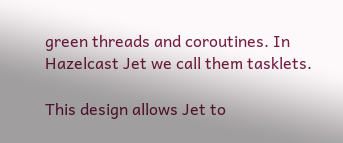green threads and coroutines. In Hazelcast Jet we call them tasklets.

This design allows Jet to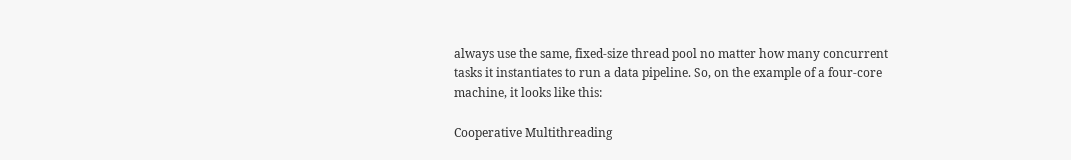always use the same, fixed-size thread pool no matter how many concurrent tasks it instantiates to run a data pipeline. So, on the example of a four-core machine, it looks like this:

Cooperative Multithreading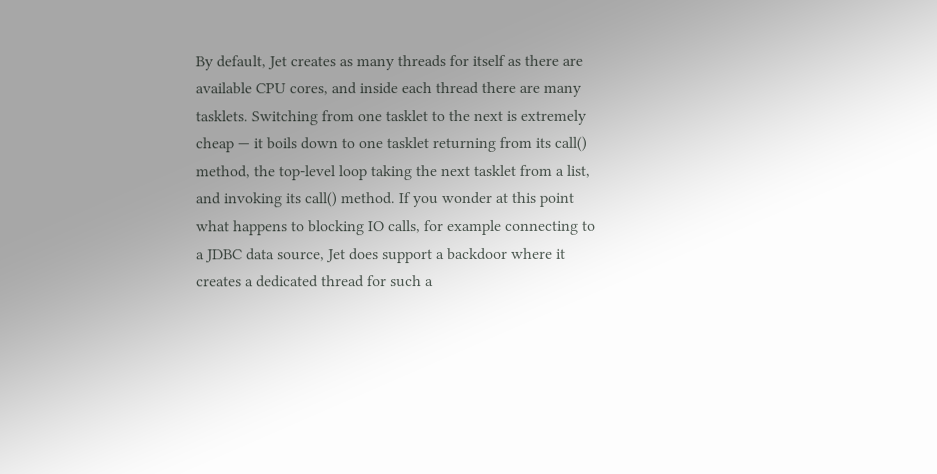By default, Jet creates as many threads for itself as there are available CPU cores, and inside each thread there are many tasklets. Switching from one tasklet to the next is extremely cheap — it boils down to one tasklet returning from its call() method, the top-level loop taking the next tasklet from a list, and invoking its call() method. If you wonder at this point what happens to blocking IO calls, for example connecting to a JDBC data source, Jet does support a backdoor where it creates a dedicated thread for such a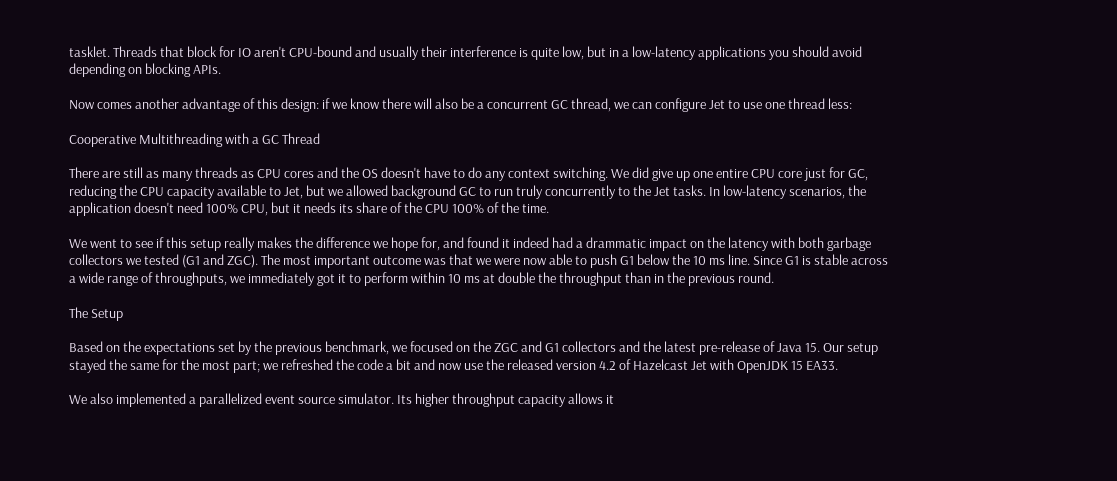tasklet. Threads that block for IO aren't CPU-bound and usually their interference is quite low, but in a low-latency applications you should avoid depending on blocking APIs.

Now comes another advantage of this design: if we know there will also be a concurrent GC thread, we can configure Jet to use one thread less:

Cooperative Multithreading with a GC Thread

There are still as many threads as CPU cores and the OS doesn't have to do any context switching. We did give up one entire CPU core just for GC, reducing the CPU capacity available to Jet, but we allowed background GC to run truly concurrently to the Jet tasks. In low-latency scenarios, the application doesn't need 100% CPU, but it needs its share of the CPU 100% of the time.

We went to see if this setup really makes the difference we hope for, and found it indeed had a drammatic impact on the latency with both garbage collectors we tested (G1 and ZGC). The most important outcome was that we were now able to push G1 below the 10 ms line. Since G1 is stable across a wide range of throughputs, we immediately got it to perform within 10 ms at double the throughput than in the previous round.

The Setup

Based on the expectations set by the previous benchmark, we focused on the ZGC and G1 collectors and the latest pre-release of Java 15. Our setup stayed the same for the most part; we refreshed the code a bit and now use the released version 4.2 of Hazelcast Jet with OpenJDK 15 EA33.

We also implemented a parallelized event source simulator. Its higher throughput capacity allows it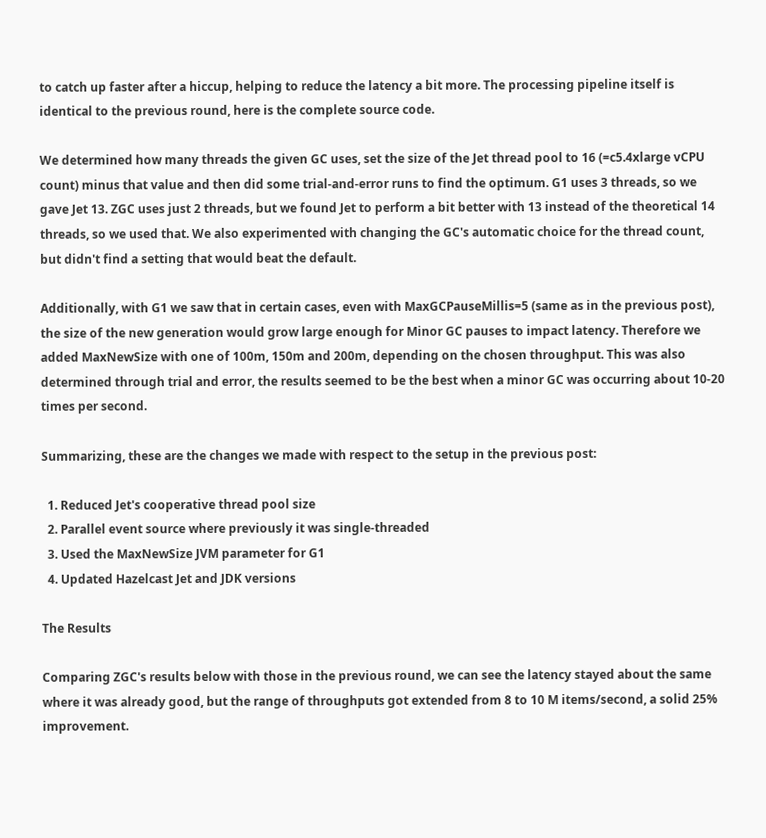to catch up faster after a hiccup, helping to reduce the latency a bit more. The processing pipeline itself is identical to the previous round, here is the complete source code.

We determined how many threads the given GC uses, set the size of the Jet thread pool to 16 (=c5.4xlarge vCPU count) minus that value and then did some trial-and-error runs to find the optimum. G1 uses 3 threads, so we gave Jet 13. ZGC uses just 2 threads, but we found Jet to perform a bit better with 13 instead of the theoretical 14 threads, so we used that. We also experimented with changing the GC's automatic choice for the thread count, but didn't find a setting that would beat the default.

Additionally, with G1 we saw that in certain cases, even with MaxGCPauseMillis=5 (same as in the previous post), the size of the new generation would grow large enough for Minor GC pauses to impact latency. Therefore we added MaxNewSize with one of 100m, 150m and 200m, depending on the chosen throughput. This was also determined through trial and error, the results seemed to be the best when a minor GC was occurring about 10-20 times per second.

Summarizing, these are the changes we made with respect to the setup in the previous post:

  1. Reduced Jet's cooperative thread pool size
  2. Parallel event source where previously it was single-threaded
  3. Used the MaxNewSize JVM parameter for G1
  4. Updated Hazelcast Jet and JDK versions

The Results

Comparing ZGC's results below with those in the previous round, we can see the latency stayed about the same where it was already good, but the range of throughputs got extended from 8 to 10 M items/second, a solid 25% improvement.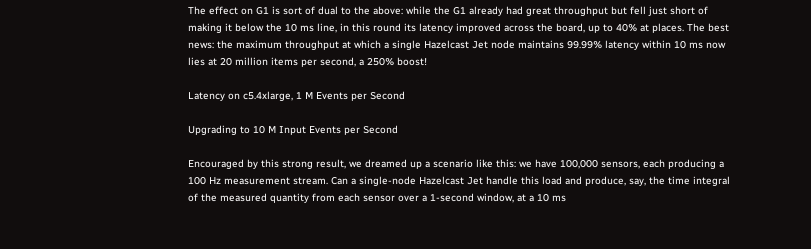The effect on G1 is sort of dual to the above: while the G1 already had great throughput but fell just short of making it below the 10 ms line, in this round its latency improved across the board, up to 40% at places. The best news: the maximum throughput at which a single Hazelcast Jet node maintains 99.99% latency within 10 ms now lies at 20 million items per second, a 250% boost!

Latency on c5.4xlarge, 1 M Events per Second

Upgrading to 10 M Input Events per Second

Encouraged by this strong result, we dreamed up a scenario like this: we have 100,000 sensors, each producing a 100 Hz measurement stream. Can a single-node Hazelcast Jet handle this load and produce, say, the time integral of the measured quantity from each sensor over a 1-second window, at a 10 ms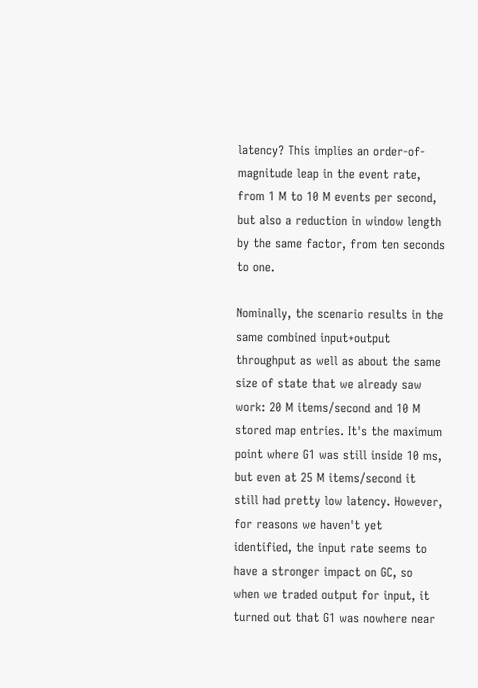latency? This implies an order-of-magnitude leap in the event rate, from 1 M to 10 M events per second, but also a reduction in window length by the same factor, from ten seconds to one.

Nominally, the scenario results in the same combined input+output throughput as well as about the same size of state that we already saw work: 20 M items/second and 10 M stored map entries. It's the maximum point where G1 was still inside 10 ms, but even at 25 M items/second it still had pretty low latency. However, for reasons we haven't yet identified, the input rate seems to have a stronger impact on GC, so when we traded output for input, it turned out that G1 was nowhere near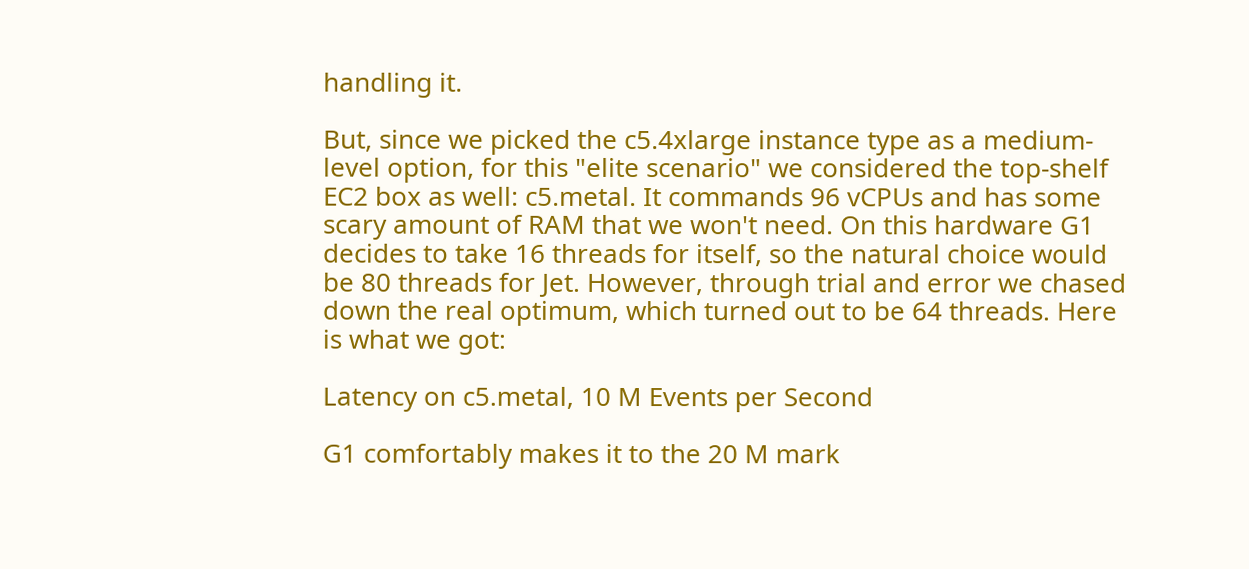handling it.

But, since we picked the c5.4xlarge instance type as a medium-level option, for this "elite scenario" we considered the top-shelf EC2 box as well: c5.metal. It commands 96 vCPUs and has some scary amount of RAM that we won't need. On this hardware G1 decides to take 16 threads for itself, so the natural choice would be 80 threads for Jet. However, through trial and error we chased down the real optimum, which turned out to be 64 threads. Here is what we got:

Latency on c5.metal, 10 M Events per Second

G1 comfortably makes it to the 20 M mark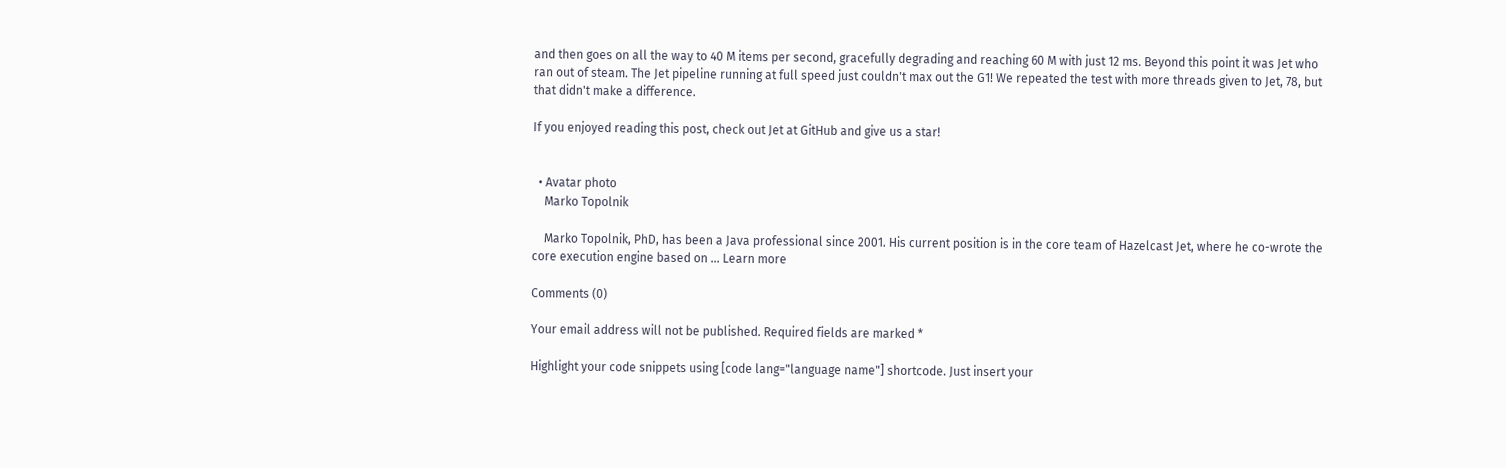and then goes on all the way to 40 M items per second, gracefully degrading and reaching 60 M with just 12 ms. Beyond this point it was Jet who ran out of steam. The Jet pipeline running at full speed just couldn't max out the G1! We repeated the test with more threads given to Jet, 78, but that didn't make a difference.

If you enjoyed reading this post, check out Jet at GitHub and give us a star!


  • Avatar photo
    Marko Topolnik

    Marko Topolnik, PhD, has been a Java professional since 2001. His current position is in the core team of Hazelcast Jet, where he co-wrote the core execution engine based on ... Learn more

Comments (0)

Your email address will not be published. Required fields are marked *

Highlight your code snippets using [code lang="language name"] shortcode. Just insert your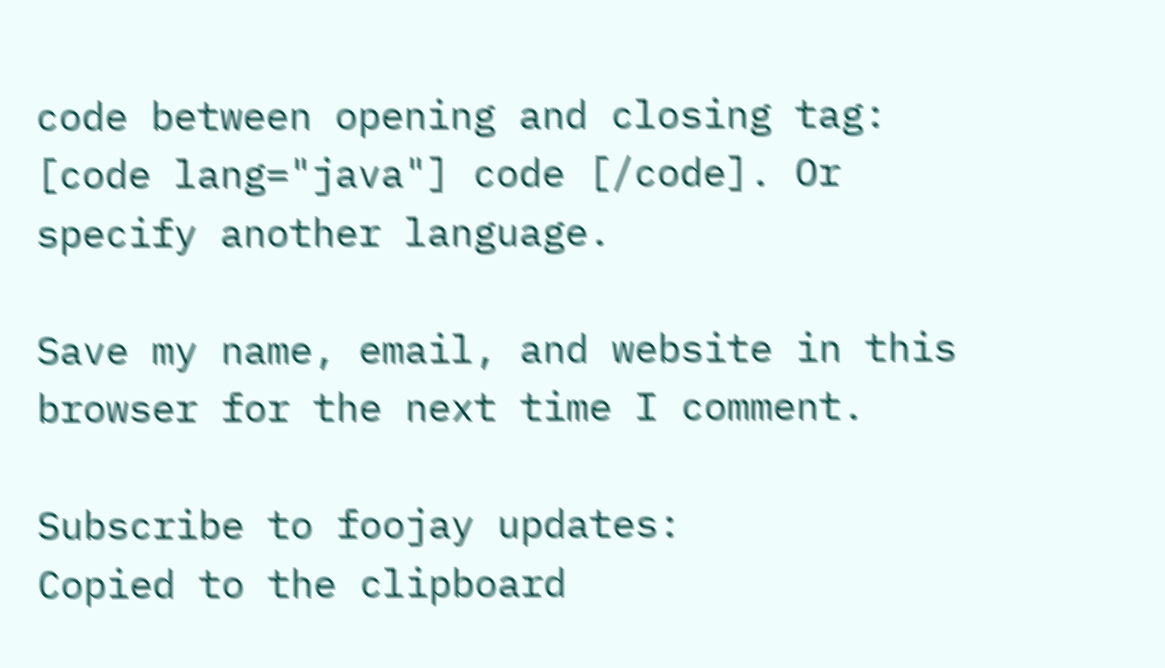code between opening and closing tag: [code lang="java"] code [/code]. Or specify another language.

Save my name, email, and website in this browser for the next time I comment.

Subscribe to foojay updates:
Copied to the clipboard